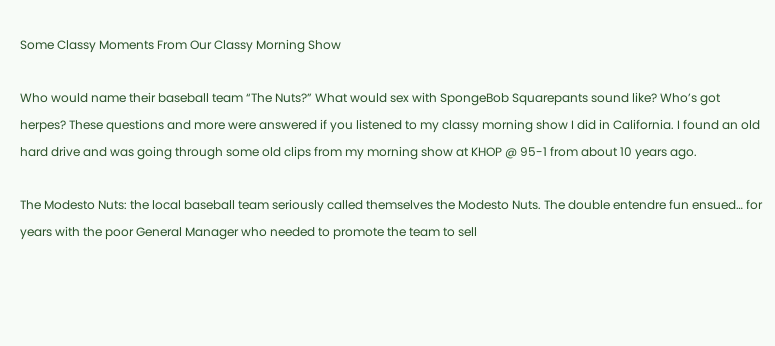Some Classy Moments From Our Classy Morning Show

Who would name their baseball team “The Nuts?” What would sex with SpongeBob Squarepants sound like? Who’s got herpes? These questions and more were answered if you listened to my classy morning show I did in California. I found an old hard drive and was going through some old clips from my morning show at KHOP @ 95-1 from about 10 years ago.

The Modesto Nuts: the local baseball team seriously called themselves the Modesto Nuts. The double entendre fun ensued… for years with the poor General Manager who needed to promote the team to sell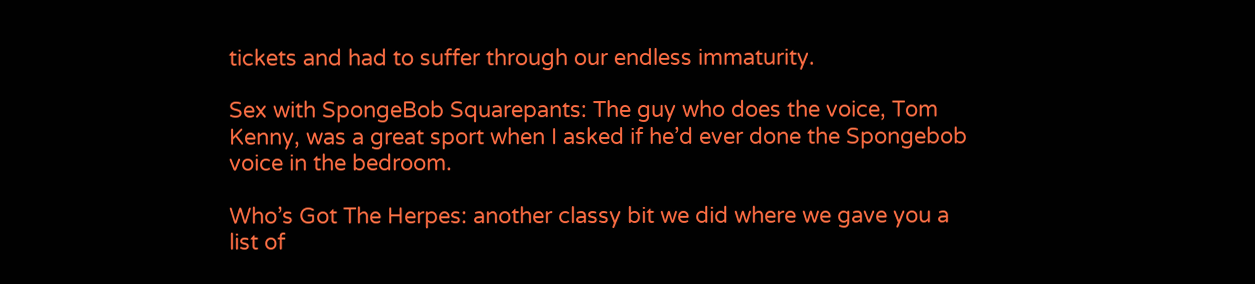tickets and had to suffer through our endless immaturity.

Sex with SpongeBob Squarepants: The guy who does the voice, Tom Kenny, was a great sport when I asked if he’d ever done the Spongebob voice in the bedroom.

Who’s Got The Herpes: another classy bit we did where we gave you a list of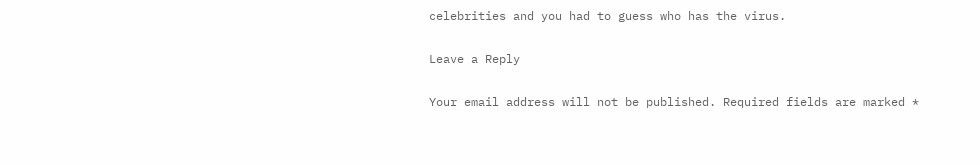celebrities and you had to guess who has the virus.

Leave a Reply

Your email address will not be published. Required fields are marked *